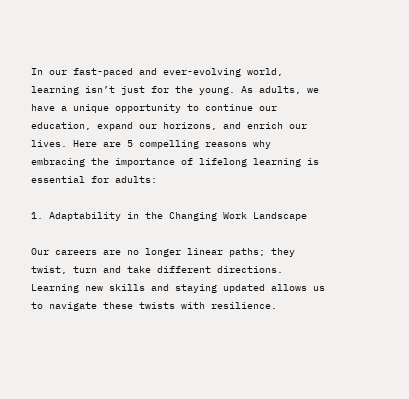In our fast-paced and ever-evolving world, learning isn’t just for the young. As adults, we have a unique opportunity to continue our education, expand our horizons, and enrich our lives. Here are 5 compelling reasons why embracing the importance of lifelong learning is essential for adults:

1. Adaptability in the Changing Work Landscape

Our careers are no longer linear paths; they twist, turn and take different directions. Learning new skills and staying updated allows us to navigate these twists with resilience.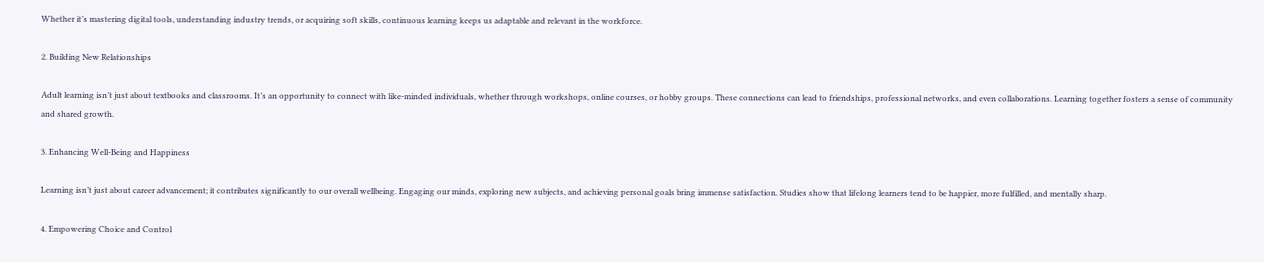Whether it’s mastering digital tools, understanding industry trends, or acquiring soft skills, continuous learning keeps us adaptable and relevant in the workforce.

2. Building New Relationships

Adult learning isn’t just about textbooks and classrooms. It’s an opportunity to connect with like-minded individuals, whether through workshops, online courses, or hobby groups. These connections can lead to friendships, professional networks, and even collaborations. Learning together fosters a sense of community and shared growth.

3. Enhancing Well-Being and Happiness

Learning isn’t just about career advancement; it contributes significantly to our overall wellbeing. Engaging our minds, exploring new subjects, and achieving personal goals bring immense satisfaction. Studies show that lifelong learners tend to be happier, more fulfilled, and mentally sharp.

4. Empowering Choice and Control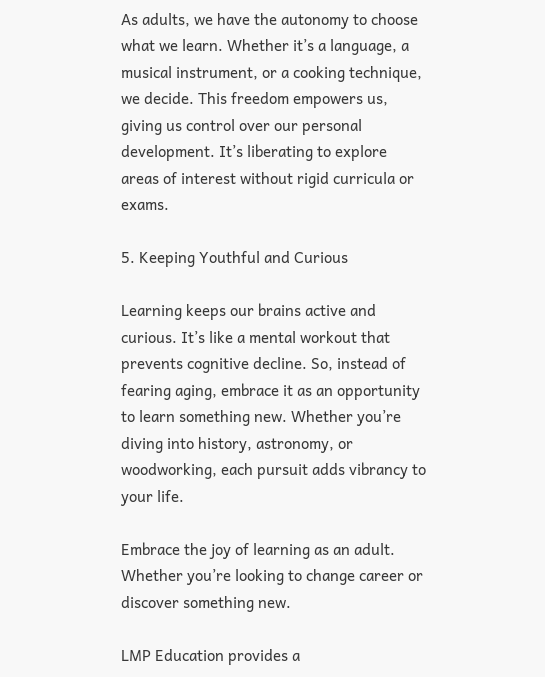As adults, we have the autonomy to choose what we learn. Whether it’s a language, a musical instrument, or a cooking technique, we decide. This freedom empowers us, giving us control over our personal development. It’s liberating to explore areas of interest without rigid curricula or exams.

5. Keeping Youthful and Curious

Learning keeps our brains active and curious. It’s like a mental workout that prevents cognitive decline. So, instead of fearing aging, embrace it as an opportunity to learn something new. Whether you’re diving into history, astronomy, or woodworking, each pursuit adds vibrancy to your life.

Embrace the joy of learning as an adult. Whether you’re looking to change career or discover something new.

LMP Education provides a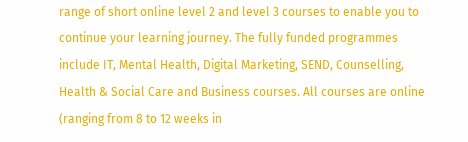range of short online level 2 and level 3 courses to enable you to continue your learning journey. The fully funded programmes include IT, Mental Health, Digital Marketing, SEND, Counselling, Health & Social Care and Business courses. All courses are online (ranging from 8 to 12 weeks in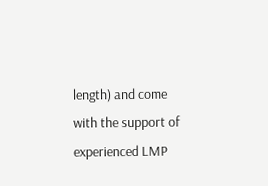length) and come with the support of experienced LMP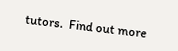tutors.  Find out more